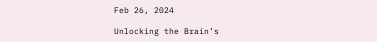Feb 26, 2024

Unlocking the Brain’s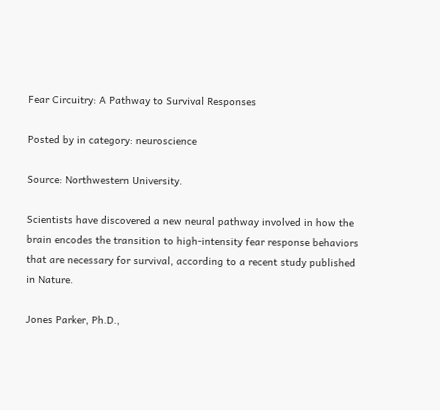Fear Circuitry: A Pathway to Survival Responses

Posted by in category: neuroscience

Source: Northwestern University.

Scientists have discovered a new neural pathway involved in how the brain encodes the transition to high-intensity fear response behaviors that are necessary for survival, according to a recent study published in Nature.

Jones Parker, Ph.D.,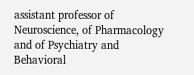assistant professor of Neuroscience, of Pharmacology and of Psychiatry and Behavioral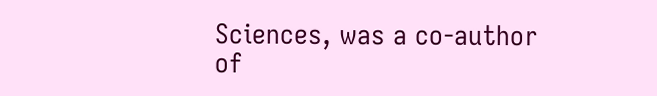Sciences, was a co-author of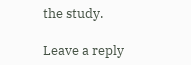the study.

Leave a reply